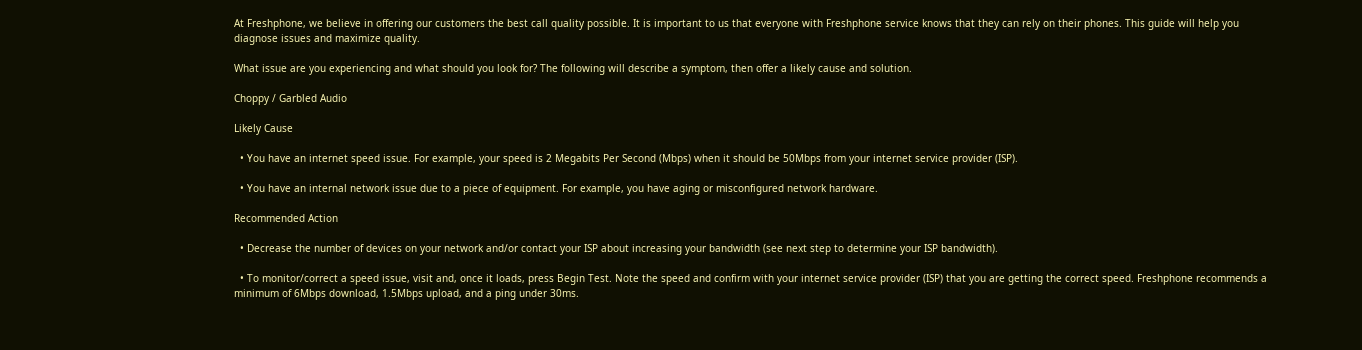At Freshphone, we believe in offering our customers the best call quality possible. It is important to us that everyone with Freshphone service knows that they can rely on their phones. This guide will help you diagnose issues and maximize quality.

What issue are you experiencing and what should you look for? The following will describe a symptom, then offer a likely cause and solution.

Choppy / Garbled Audio

Likely Cause

  • You have an internet speed issue. For example, your speed is 2 Megabits Per Second (Mbps) when it should be 50Mbps from your internet service provider (ISP).

  • You have an internal network issue due to a piece of equipment. For example, you have aging or misconfigured network hardware.

Recommended Action

  • Decrease the number of devices on your network and/or contact your ISP about increasing your bandwidth (see next step to determine your ISP bandwidth).

  • To monitor/correct a speed issue, visit and, once it loads, press Begin Test. Note the speed and confirm with your internet service provider (ISP) that you are getting the correct speed. Freshphone recommends a minimum of 6Mbps download, 1.5Mbps upload, and a ping under 30ms.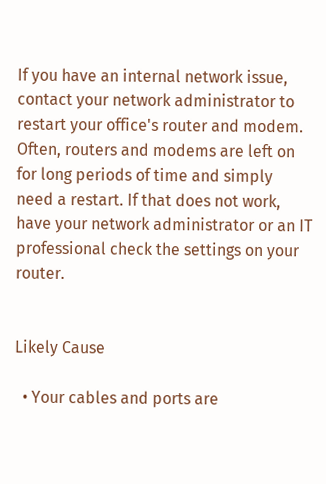If you have an internal network issue, contact your network administrator to restart your office's router and modem. Often, routers and modems are left on for long periods of time and simply need a restart. If that does not work, have your network administrator or an IT professional check the settings on your router.


Likely Cause

  • Your cables and ports are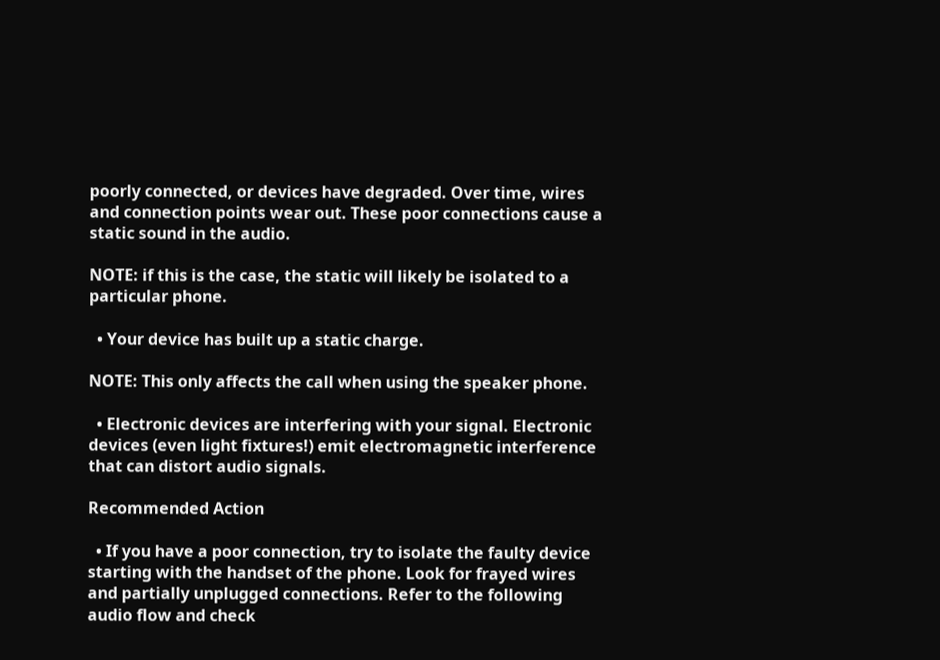poorly connected, or devices have degraded. Over time, wires and connection points wear out. These poor connections cause a static sound in the audio.

NOTE: if this is the case, the static will likely be isolated to a particular phone.

  • Your device has built up a static charge.

NOTE: This only affects the call when using the speaker phone.

  • Electronic devices are interfering with your signal. Electronic devices (even light fixtures!) emit electromagnetic interference that can distort audio signals.

Recommended Action

  • If you have a poor connection, try to isolate the faulty device starting with the handset of the phone. Look for frayed wires and partially unplugged connections. Refer to the following audio flow and check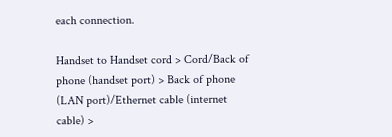each connection.

Handset to Handset cord > Cord/Back of phone (handset port) > Back of phone  (LAN port)/Ethernet cable (internet cable) >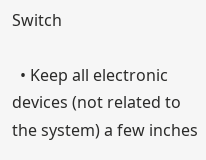Switch

  • Keep all electronic devices (not related to the system) a few inches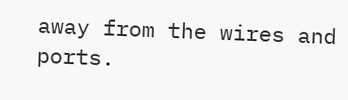away from the wires and ports.